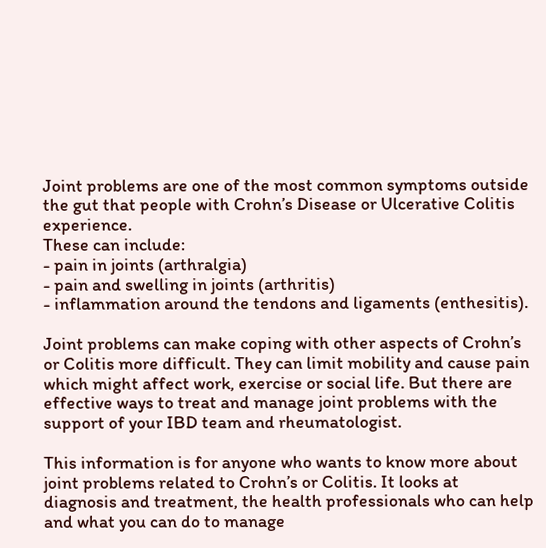Joint problems are one of the most common symptoms outside the gut that people with Crohn’s Disease or Ulcerative Colitis experience.
These can include:
- pain in joints (arthralgia)
- pain and swelling in joints (arthritis)
- inflammation around the tendons and ligaments (enthesitis).

Joint problems can make coping with other aspects of Crohn’s or Colitis more difficult. They can limit mobility and cause pain which might affect work, exercise or social life. But there are effective ways to treat and manage joint problems with the support of your IBD team and rheumatologist.

This information is for anyone who wants to know more about joint problems related to Crohn’s or Colitis. It looks at diagnosis and treatment, the health professionals who can help and what you can do to manage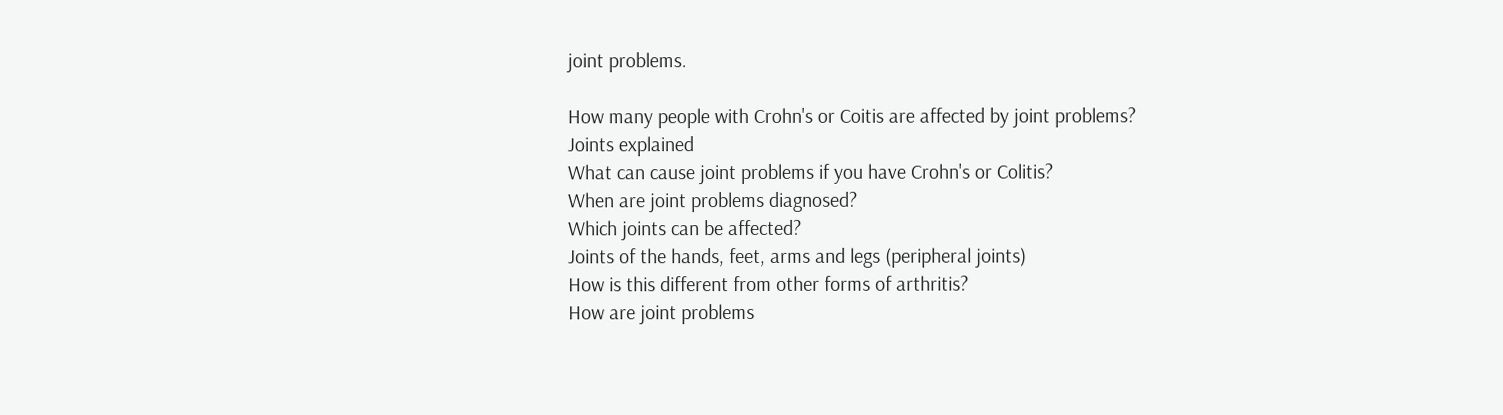joint problems.

How many people with Crohn's or Coitis are affected by joint problems?
Joints explained
What can cause joint problems if you have Crohn's or Colitis?
When are joint problems diagnosed?
Which joints can be affected?
Joints of the hands, feet, arms and legs (peripheral joints)
How is this different from other forms of arthritis?
How are joint problems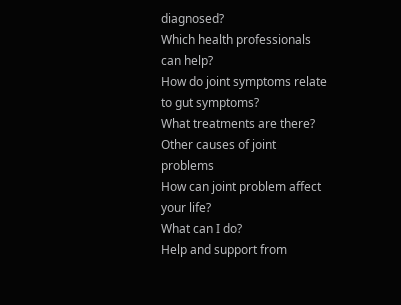diagnosed?
Which health professionals can help?
How do joint symptoms relate to gut symptoms?
What treatments are there?
Other causes of joint problems
How can joint problem affect your life?
What can I do?
Help and support from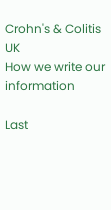Crohn's & Colitis UK
How we write our information

Last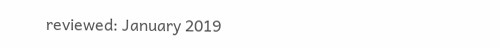reviewed: January 2019